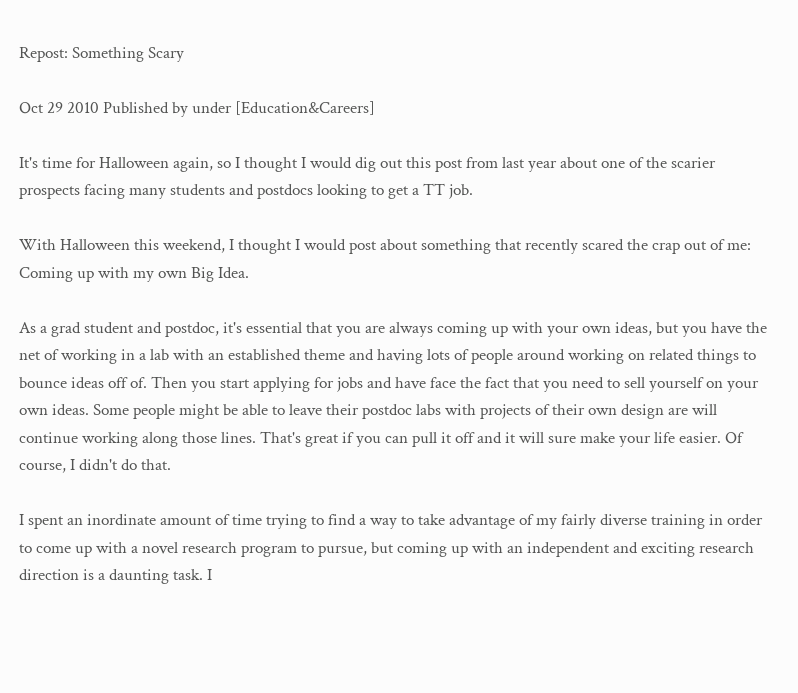Repost: Something Scary

Oct 29 2010 Published by under [Education&Careers]

It's time for Halloween again, so I thought I would dig out this post from last year about one of the scarier prospects facing many students and postdocs looking to get a TT job.

With Halloween this weekend, I thought I would post about something that recently scared the crap out of me: Coming up with my own Big Idea.

As a grad student and postdoc, it's essential that you are always coming up with your own ideas, but you have the net of working in a lab with an established theme and having lots of people around working on related things to bounce ideas off of. Then you start applying for jobs and have face the fact that you need to sell yourself on your own ideas. Some people might be able to leave their postdoc labs with projects of their own design are will continue working along those lines. That's great if you can pull it off and it will sure make your life easier. Of course, I didn't do that.

I spent an inordinate amount of time trying to find a way to take advantage of my fairly diverse training in order to come up with a novel research program to pursue, but coming up with an independent and exciting research direction is a daunting task. I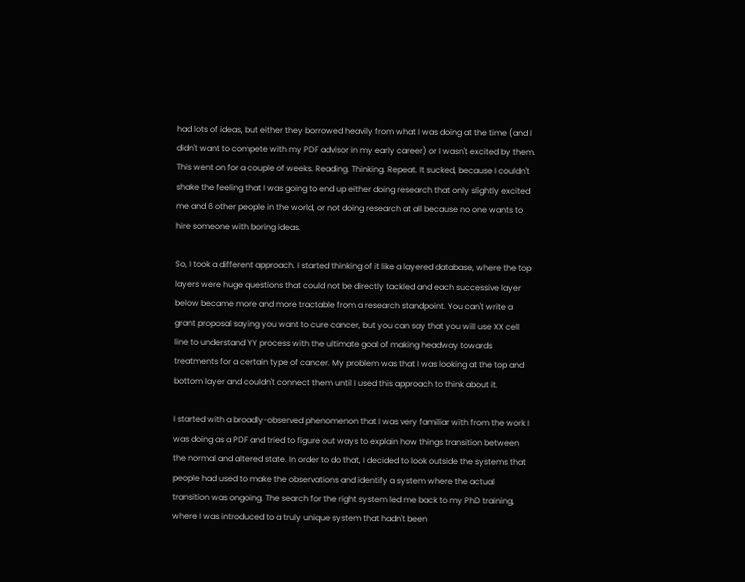had lots of ideas, but either they borrowed heavily from what I was doing at the time (and I didn't want to compete with my PDF advisor in my early career) or I wasn't excited by them. This went on for a couple of weeks. Reading. Thinking. Repeat. It sucked, because I couldn't shake the feeling that I was going to end up either doing research that only slightly excited me and 6 other people in the world, or not doing research at all because no one wants to hire someone with boring ideas.

So, I took a different approach. I started thinking of it like a layered database, where the top layers were huge questions that could not be directly tackled and each successive layer below became more and more tractable from a research standpoint. You can't write a grant proposal saying you want to cure cancer, but you can say that you will use XX cell line to understand YY process with the ultimate goal of making headway towards treatments for a certain type of cancer. My problem was that I was looking at the top and bottom layer and couldn't connect them until I used this approach to think about it.

I started with a broadly-observed phenomenon that I was very familiar with from the work I was doing as a PDF and tried to figure out ways to explain how things transition between the normal and altered state. In order to do that, I decided to look outside the systems that people had used to make the observations and identify a system where the actual transition was ongoing. The search for the right system led me back to my PhD training, where I was introduced to a truly unique system that hadn't been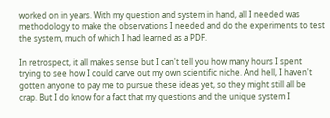worked on in years. With my question and system in hand, all I needed was methodology to make the observations I needed and do the experiments to test the system, much of which I had learned as a PDF.

In retrospect, it all makes sense but I can't tell you how many hours I spent trying to see how I could carve out my own scientific niche. And hell, I haven't gotten anyone to pay me to pursue these ideas yet, so they might still all be crap. But I do know for a fact that my questions and the unique system I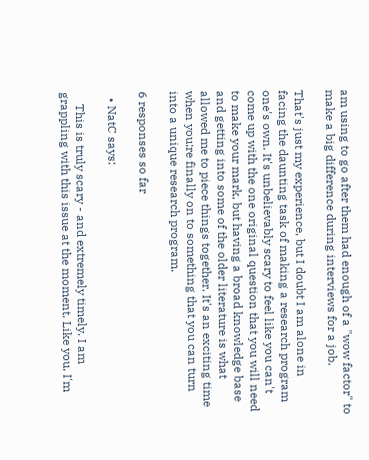am using to go after them had enough of a "wow factor" to make a big difference during interviews for a job.

That's just my experience, but I doubt I am alone in facing the daunting task of making a research program one's own. It's unbelievably scary to feel like you can't come up with the one original question that you will need to make your mark, but having a broad knowledge base and getting into some of the older literature is what allowed me to piece things together. It's an exciting time when you;re finally on to something that you can turn into a unique research program.

6 responses so far

  • NatC says:

    This is truly scary - and extremely timely. I am grappling with this issue at the moment. Like you, I'm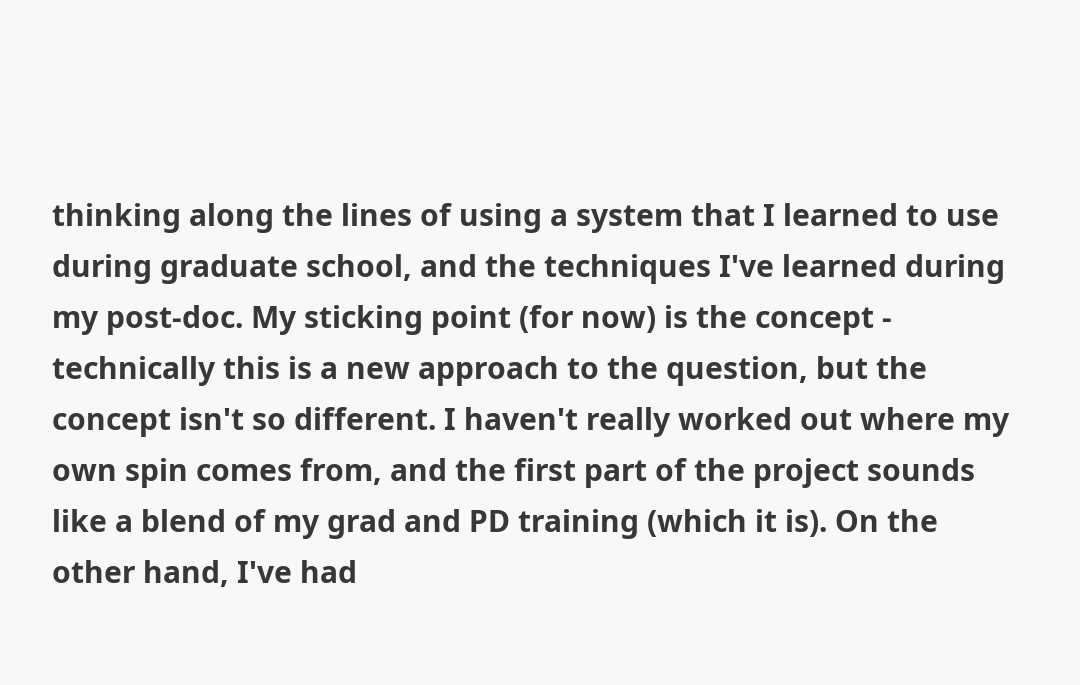thinking along the lines of using a system that I learned to use during graduate school, and the techniques I've learned during my post-doc. My sticking point (for now) is the concept - technically this is a new approach to the question, but the concept isn't so different. I haven't really worked out where my own spin comes from, and the first part of the project sounds like a blend of my grad and PD training (which it is). On the other hand, I've had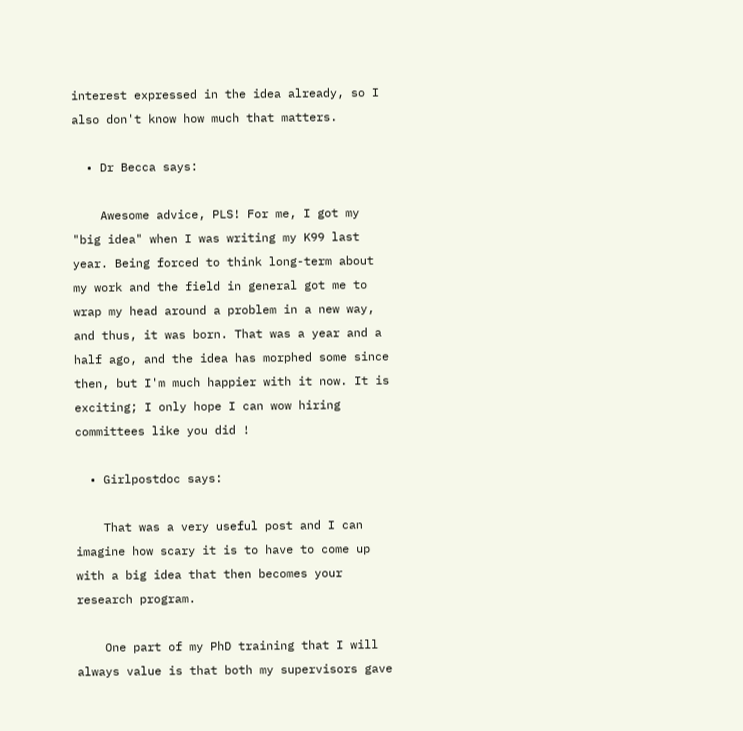interest expressed in the idea already, so I also don't know how much that matters.

  • Dr Becca says:

    Awesome advice, PLS! For me, I got my "big idea" when I was writing my K99 last year. Being forced to think long-term about my work and the field in general got me to wrap my head around a problem in a new way, and thus, it was born. That was a year and a half ago, and the idea has morphed some since then, but I'm much happier with it now. It is exciting; I only hope I can wow hiring committees like you did !

  • Girlpostdoc says:

    That was a very useful post and I can imagine how scary it is to have to come up with a big idea that then becomes your research program.

    One part of my PhD training that I will always value is that both my supervisors gave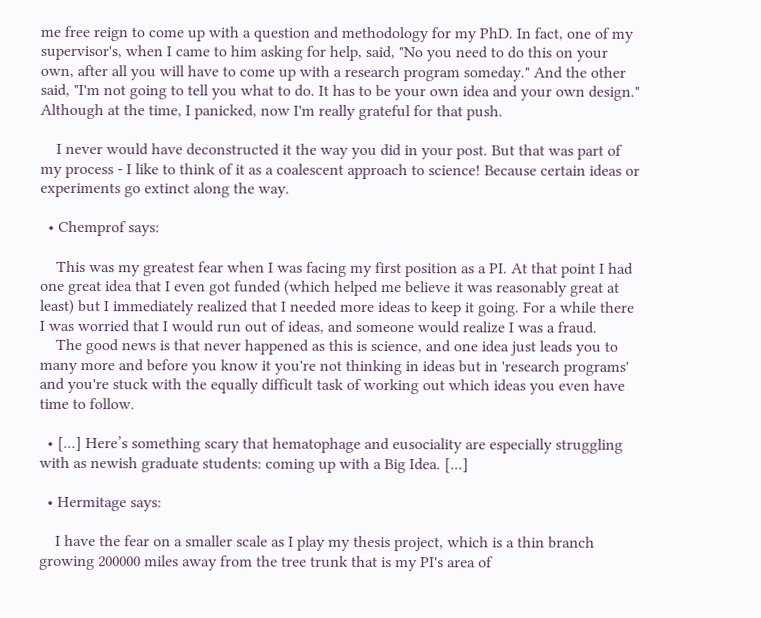me free reign to come up with a question and methodology for my PhD. In fact, one of my supervisor's, when I came to him asking for help, said, "No you need to do this on your own, after all you will have to come up with a research program someday." And the other said, "I'm not going to tell you what to do. It has to be your own idea and your own design." Although at the time, I panicked, now I'm really grateful for that push.

    I never would have deconstructed it the way you did in your post. But that was part of my process - I like to think of it as a coalescent approach to science! Because certain ideas or experiments go extinct along the way.

  • Chemprof says:

    This was my greatest fear when I was facing my first position as a PI. At that point I had one great idea that I even got funded (which helped me believe it was reasonably great at least) but I immediately realized that I needed more ideas to keep it going. For a while there I was worried that I would run out of ideas, and someone would realize I was a fraud.
    The good news is that never happened as this is science, and one idea just leads you to many more and before you know it you're not thinking in ideas but in 'research programs' and you're stuck with the equally difficult task of working out which ideas you even have time to follow.

  • [...] Here’s something scary that hematophage and eusociality are especially struggling with as newish graduate students: coming up with a Big Idea. [...]

  • Hermitage says:

    I have the fear on a smaller scale as I play my thesis project, which is a thin branch growing 200000 miles away from the tree trunk that is my PI's area of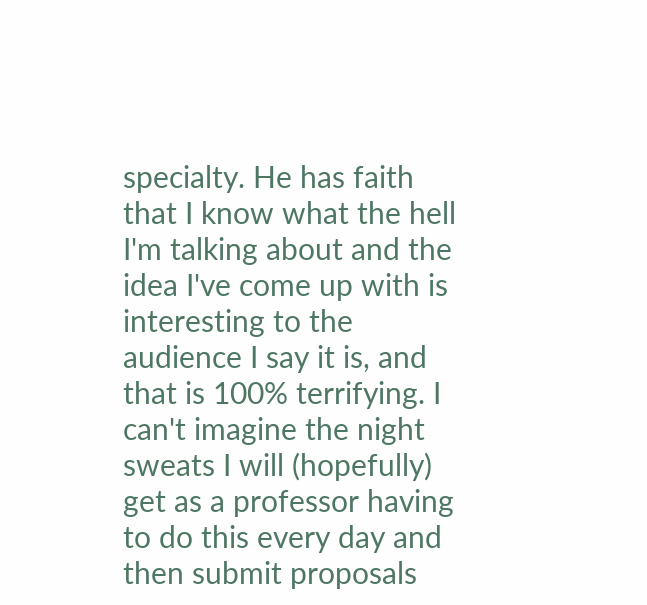specialty. He has faith that I know what the hell I'm talking about and the idea I've come up with is interesting to the audience I say it is, and that is 100% terrifying. I can't imagine the night sweats I will (hopefully) get as a professor having to do this every day and then submit proposals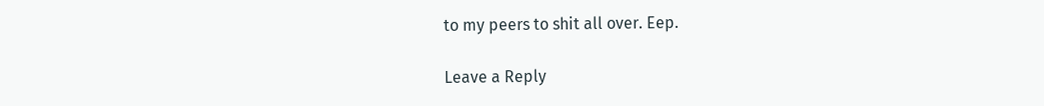to my peers to shit all over. Eep.

Leave a Reply